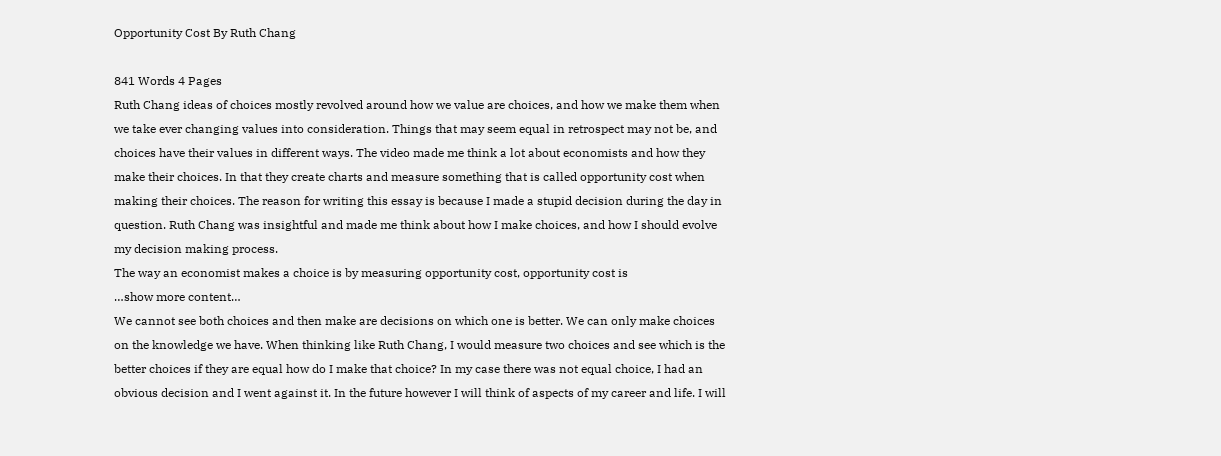Opportunity Cost By Ruth Chang

841 Words 4 Pages
Ruth Chang ideas of choices mostly revolved around how we value are choices, and how we make them when we take ever changing values into consideration. Things that may seem equal in retrospect may not be, and choices have their values in different ways. The video made me think a lot about economists and how they make their choices. In that they create charts and measure something that is called opportunity cost when making their choices. The reason for writing this essay is because I made a stupid decision during the day in question. Ruth Chang was insightful and made me think about how I make choices, and how I should evolve my decision making process.
The way an economist makes a choice is by measuring opportunity cost, opportunity cost is
…show more content…
We cannot see both choices and then make are decisions on which one is better. We can only make choices on the knowledge we have. When thinking like Ruth Chang, I would measure two choices and see which is the better choices if they are equal how do I make that choice? In my case there was not equal choice, I had an obvious decision and I went against it. In the future however I will think of aspects of my career and life. I will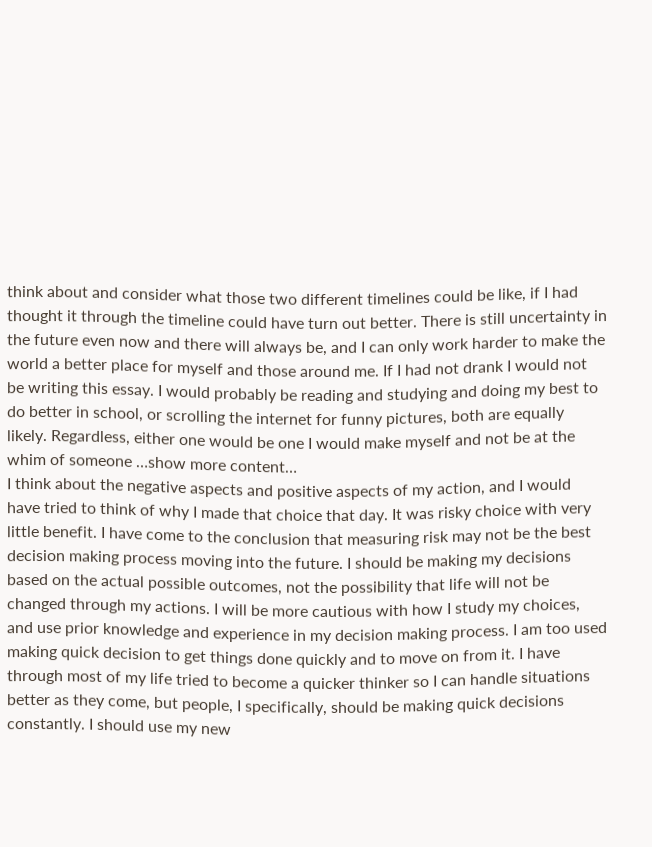think about and consider what those two different timelines could be like, if I had thought it through the timeline could have turn out better. There is still uncertainty in the future even now and there will always be, and I can only work harder to make the world a better place for myself and those around me. If I had not drank I would not be writing this essay. I would probably be reading and studying and doing my best to do better in school, or scrolling the internet for funny pictures, both are equally likely. Regardless, either one would be one I would make myself and not be at the whim of someone …show more content…
I think about the negative aspects and positive aspects of my action, and I would have tried to think of why I made that choice that day. It was risky choice with very little benefit. I have come to the conclusion that measuring risk may not be the best decision making process moving into the future. I should be making my decisions based on the actual possible outcomes, not the possibility that life will not be changed through my actions. I will be more cautious with how I study my choices, and use prior knowledge and experience in my decision making process. I am too used making quick decision to get things done quickly and to move on from it. I have through most of my life tried to become a quicker thinker so I can handle situations better as they come, but people, I specifically, should be making quick decisions constantly. I should use my new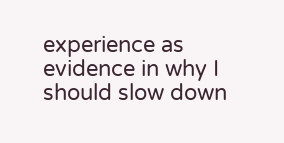experience as evidence in why I should slow down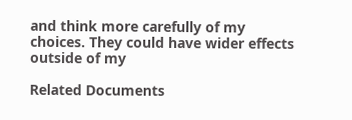and think more carefully of my choices. They could have wider effects outside of my

Related Documents